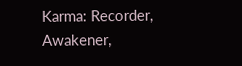Karma: Recorder, Awakener,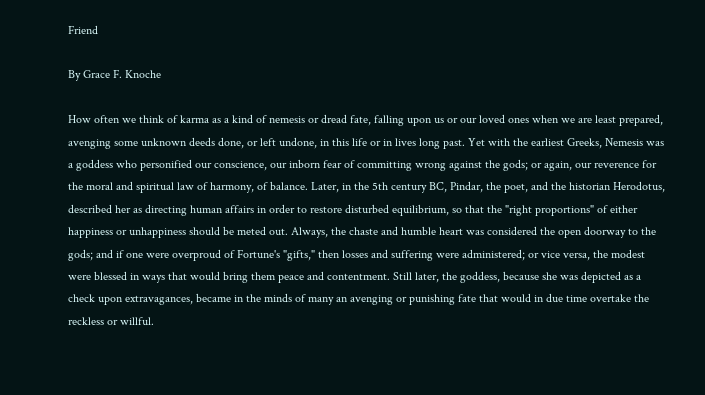Friend

By Grace F. Knoche

How often we think of karma as a kind of nemesis or dread fate, falling upon us or our loved ones when we are least prepared, avenging some unknown deeds done, or left undone, in this life or in lives long past. Yet with the earliest Greeks, Nemesis was a goddess who personified our conscience, our inborn fear of committing wrong against the gods; or again, our reverence for the moral and spiritual law of harmony, of balance. Later, in the 5th century BC, Pindar, the poet, and the historian Herodotus, described her as directing human affairs in order to restore disturbed equilibrium, so that the "right proportions" of either happiness or unhappiness should be meted out. Always, the chaste and humble heart was considered the open doorway to the gods; and if one were overproud of Fortune's "gifts," then losses and suffering were administered; or vice versa, the modest were blessed in ways that would bring them peace and contentment. Still later, the goddess, because she was depicted as a check upon extravagances, became in the minds of many an avenging or punishing fate that would in due time overtake the reckless or willful.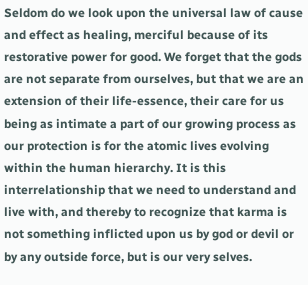Seldom do we look upon the universal law of cause and effect as healing, merciful because of its restorative power for good. We forget that the gods are not separate from ourselves, but that we are an extension of their life-essence, their care for us being as intimate a part of our growing process as our protection is for the atomic lives evolving within the human hierarchy. It is this interrelationship that we need to understand and live with, and thereby to recognize that karma is not something inflicted upon us by god or devil or by any outside force, but is our very selves.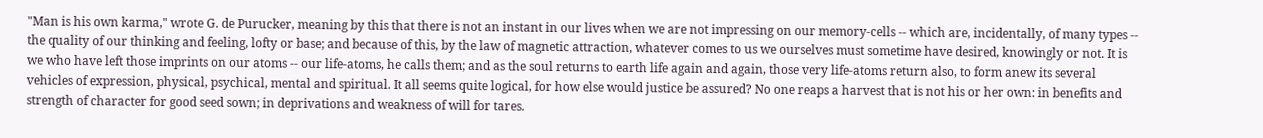"Man is his own karma," wrote G. de Purucker, meaning by this that there is not an instant in our lives when we are not impressing on our memory-cells -- which are, incidentally, of many types -- the quality of our thinking and feeling, lofty or base; and because of this, by the law of magnetic attraction, whatever comes to us we ourselves must sometime have desired, knowingly or not. It is we who have left those imprints on our atoms -- our life-atoms, he calls them; and as the soul returns to earth life again and again, those very life-atoms return also, to form anew its several vehicles of expression, physical, psychical, mental and spiritual. It all seems quite logical, for how else would justice be assured? No one reaps a harvest that is not his or her own: in benefits and strength of character for good seed sown; in deprivations and weakness of will for tares.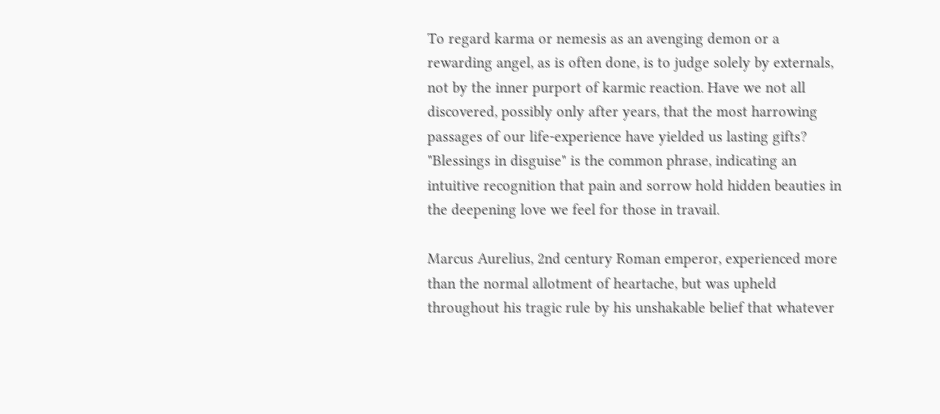To regard karma or nemesis as an avenging demon or a rewarding angel, as is often done, is to judge solely by externals, not by the inner purport of karmic reaction. Have we not all discovered, possibly only after years, that the most harrowing passages of our life-experience have yielded us lasting gifts? "Blessings in disguise" is the common phrase, indicating an intuitive recognition that pain and sorrow hold hidden beauties in the deepening love we feel for those in travail.

Marcus Aurelius, 2nd century Roman emperor, experienced more than the normal allotment of heartache, but was upheld throughout his tragic rule by his unshakable belief that whatever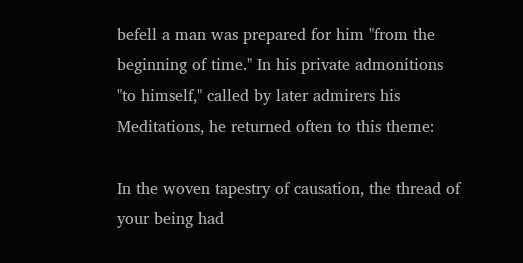befell a man was prepared for him "from the beginning of time." In his private admonitions "to himself," called by later admirers his Meditations, he returned often to this theme:

In the woven tapestry of causation, the thread of your being had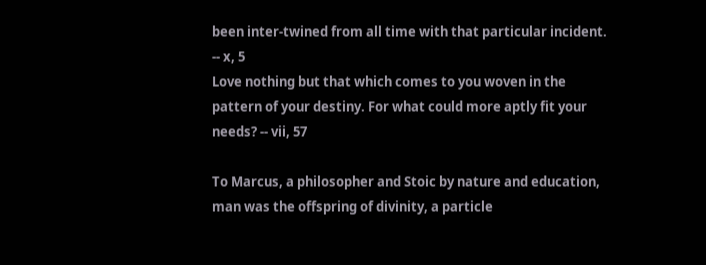been inter-twined from all time with that particular incident. -- x, 5
Love nothing but that which comes to you woven in the pattern of your destiny. For what could more aptly fit your needs? -- vii, 57

To Marcus, a philosopher and Stoic by nature and education, man was the offspring of divinity, a particle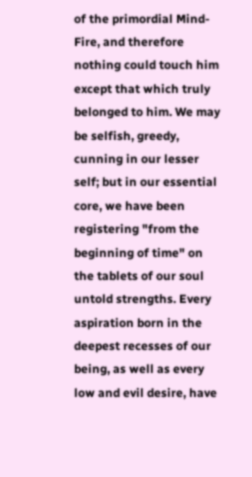of the primordial Mind-Fire, and therefore nothing could touch him except that which truly belonged to him. We may be selfish, greedy, cunning in our lesser self; but in our essential core, we have been registering "from the beginning of time" on the tablets of our soul untold strengths. Every aspiration born in the deepest recesses of our being, as well as every low and evil desire, have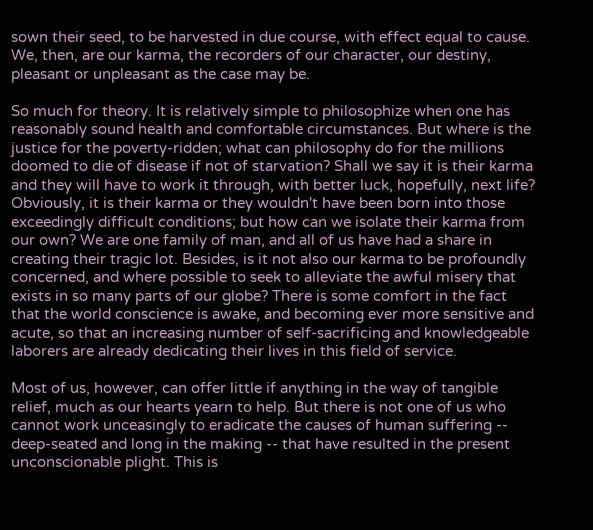sown their seed, to be harvested in due course, with effect equal to cause. We, then, are our karma, the recorders of our character, our destiny, pleasant or unpleasant as the case may be.

So much for theory. It is relatively simple to philosophize when one has reasonably sound health and comfortable circumstances. But where is the justice for the poverty-ridden; what can philosophy do for the millions doomed to die of disease if not of starvation? Shall we say it is their karma and they will have to work it through, with better luck, hopefully, next life? Obviously, it is their karma or they wouldn't have been born into those exceedingly difficult conditions; but how can we isolate their karma from our own? We are one family of man, and all of us have had a share in creating their tragic lot. Besides, is it not also our karma to be profoundly concerned, and where possible to seek to alleviate the awful misery that exists in so many parts of our globe? There is some comfort in the fact that the world conscience is awake, and becoming ever more sensitive and acute, so that an increasing number of self-sacrificing and knowledgeable laborers are already dedicating their lives in this field of service.

Most of us, however, can offer little if anything in the way of tangible relief, much as our hearts yearn to help. But there is not one of us who cannot work unceasingly to eradicate the causes of human suffering -- deep-seated and long in the making -- that have resulted in the present unconscionable plight. This is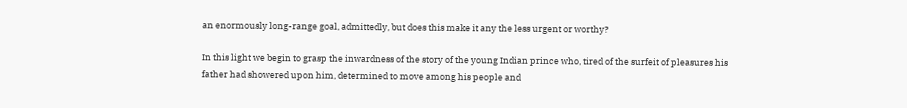an enormously long-range goal, admittedly, but does this make it any the less urgent or worthy?

In this light we begin to grasp the inwardness of the story of the young Indian prince who, tired of the surfeit of pleasures his father had showered upon him, determined to move among his people and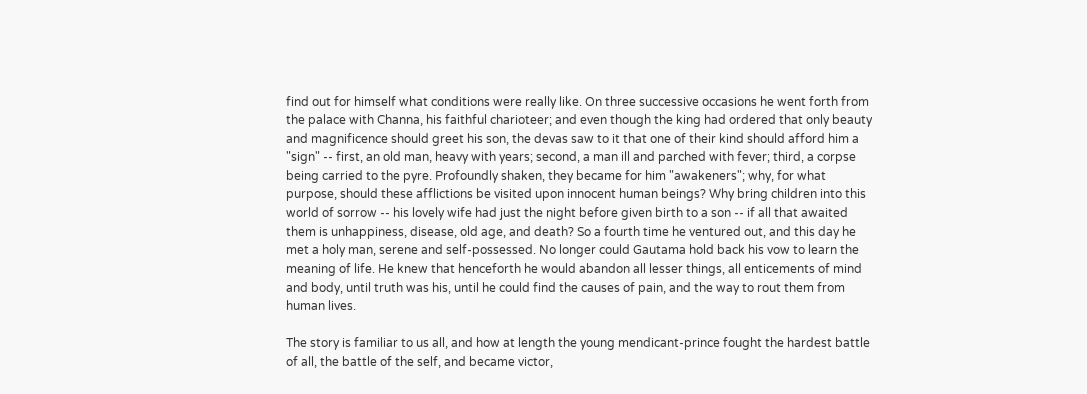find out for himself what conditions were really like. On three successive occasions he went forth from the palace with Channa, his faithful charioteer; and even though the king had ordered that only beauty and magnificence should greet his son, the devas saw to it that one of their kind should afford him a "sign" -- first, an old man, heavy with years; second, a man ill and parched with fever; third, a corpse being carried to the pyre. Profoundly shaken, they became for him "awakeners"; why, for what purpose, should these afflictions be visited upon innocent human beings? Why bring children into this world of sorrow -- his lovely wife had just the night before given birth to a son -- if all that awaited them is unhappiness, disease, old age, and death? So a fourth time he ventured out, and this day he met a holy man, serene and self-possessed. No longer could Gautama hold back his vow to learn the meaning of life. He knew that henceforth he would abandon all lesser things, all enticements of mind and body, until truth was his, until he could find the causes of pain, and the way to rout them from human lives.

The story is familiar to us all, and how at length the young mendicant-prince fought the hardest battle of all, the battle of the self, and became victor,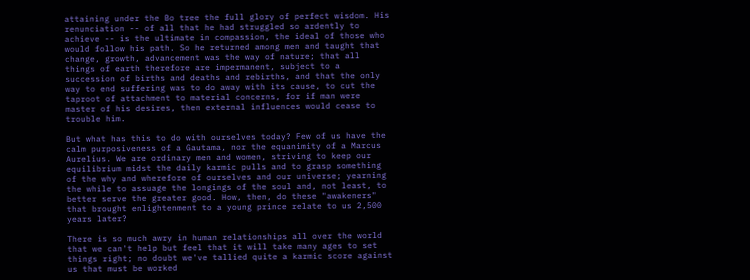attaining under the Bo tree the full glory of perfect wisdom. His renunciation -- of all that he had struggled so ardently to achieve -- is the ultimate in compassion, the ideal of those who would follow his path. So he returned among men and taught that change, growth, advancement was the way of nature; that all things of earth therefore are impermanent, subject to a succession of births and deaths and rebirths, and that the only way to end suffering was to do away with its cause, to cut the taproot of attachment to material concerns, for if man were master of his desires, then external influences would cease to trouble him.

But what has this to do with ourselves today? Few of us have the calm purposiveness of a Gautama, nor the equanimity of a Marcus Aurelius. We are ordinary men and women, striving to keep our equilibrium midst the daily karmic pulls and to grasp something of the why and wherefore of ourselves and our universe; yearning the while to assuage the longings of the soul and, not least, to better serve the greater good. How, then, do these "awakeners" that brought enlightenment to a young prince relate to us 2,500 years later?

There is so much awry in human relationships all over the world that we can't help but feel that it will take many ages to set things right; no doubt we've tallied quite a karmic score against us that must be worked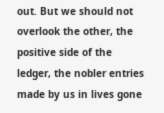out. But we should not overlook the other, the positive side of the ledger, the nobler entries made by us in lives gone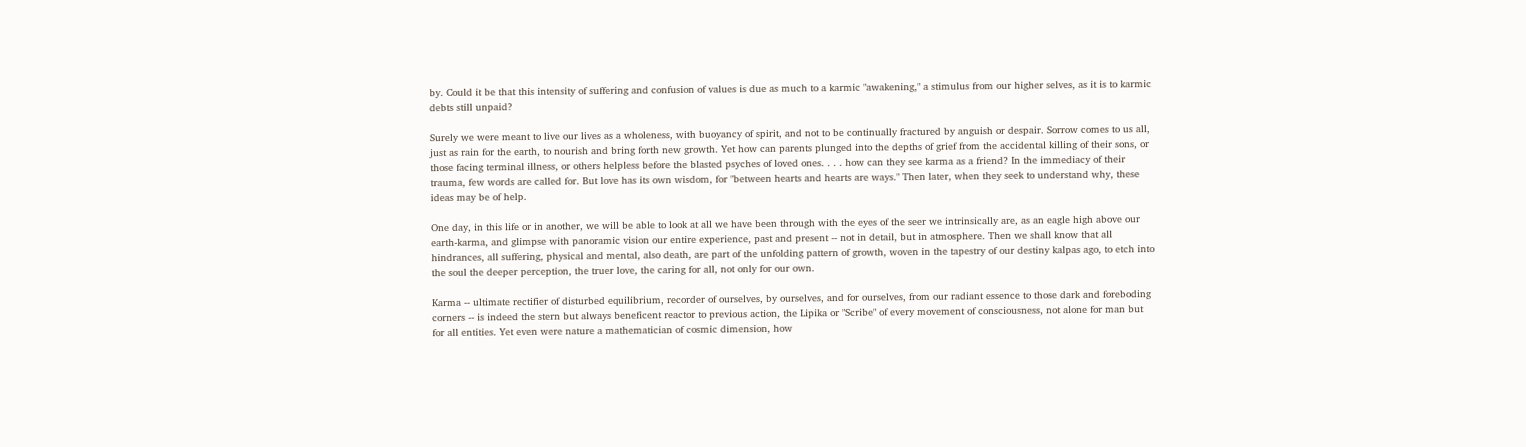by. Could it be that this intensity of suffering and confusion of values is due as much to a karmic "awakening," a stimulus from our higher selves, as it is to karmic debts still unpaid?

Surely we were meant to live our lives as a wholeness, with buoyancy of spirit, and not to be continually fractured by anguish or despair. Sorrow comes to us all, just as rain for the earth, to nourish and bring forth new growth. Yet how can parents plunged into the depths of grief from the accidental killing of their sons, or those facing terminal illness, or others helpless before the blasted psyches of loved ones. . . . how can they see karma as a friend? In the immediacy of their trauma, few words are called for. But love has its own wisdom, for "between hearts and hearts are ways." Then later, when they seek to understand why, these ideas may be of help.

One day, in this life or in another, we will be able to look at all we have been through with the eyes of the seer we intrinsically are, as an eagle high above our earth-karma, and glimpse with panoramic vision our entire experience, past and present -- not in detail, but in atmosphere. Then we shall know that all hindrances, all suffering, physical and mental, also death, are part of the unfolding pattern of growth, woven in the tapestry of our destiny kalpas ago, to etch into the soul the deeper perception, the truer love, the caring for all, not only for our own.

Karma -- ultimate rectifier of disturbed equilibrium, recorder of ourselves, by ourselves, and for ourselves, from our radiant essence to those dark and foreboding corners -- is indeed the stern but always beneficent reactor to previous action, the Lipika or "Scribe" of every movement of consciousness, not alone for man but for all entities. Yet even were nature a mathematician of cosmic dimension, how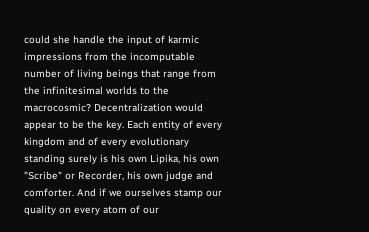could she handle the input of karmic impressions from the incomputable number of living beings that range from the infinitesimal worlds to the macrocosmic? Decentralization would appear to be the key. Each entity of every kingdom and of every evolutionary standing surely is his own Lipika, his own "Scribe" or Recorder, his own judge and comforter. And if we ourselves stamp our quality on every atom of our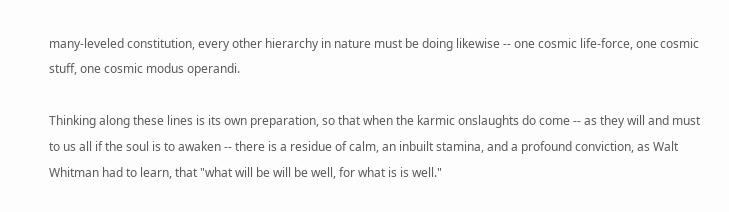many-leveled constitution, every other hierarchy in nature must be doing likewise -- one cosmic life-force, one cosmic stuff, one cosmic modus operandi.

Thinking along these lines is its own preparation, so that when the karmic onslaughts do come -- as they will and must to us all if the soul is to awaken -- there is a residue of calm, an inbuilt stamina, and a profound conviction, as Walt Whitman had to learn, that "what will be will be well, for what is is well."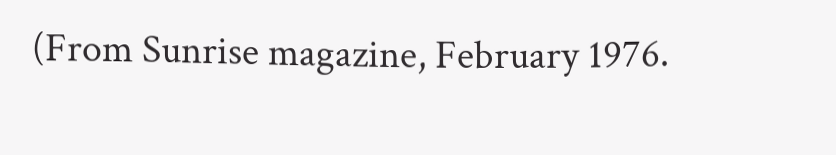(From Sunrise magazine, February 1976.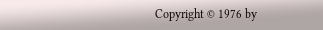Copyright © 1976 by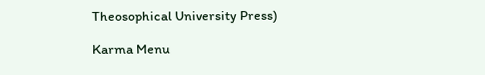Theosophical University Press)

Karma Menu